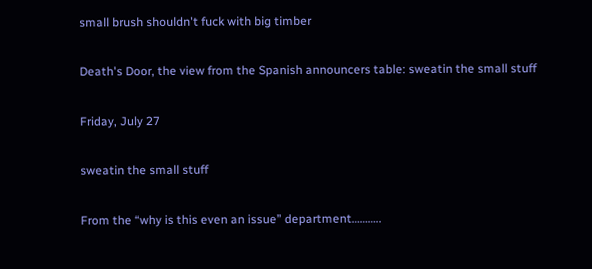small brush shouldn't fuck with big timber

Death's Door, the view from the Spanish announcers table: sweatin the small stuff

Friday, July 27

sweatin the small stuff

From the “why is this even an issue” department………..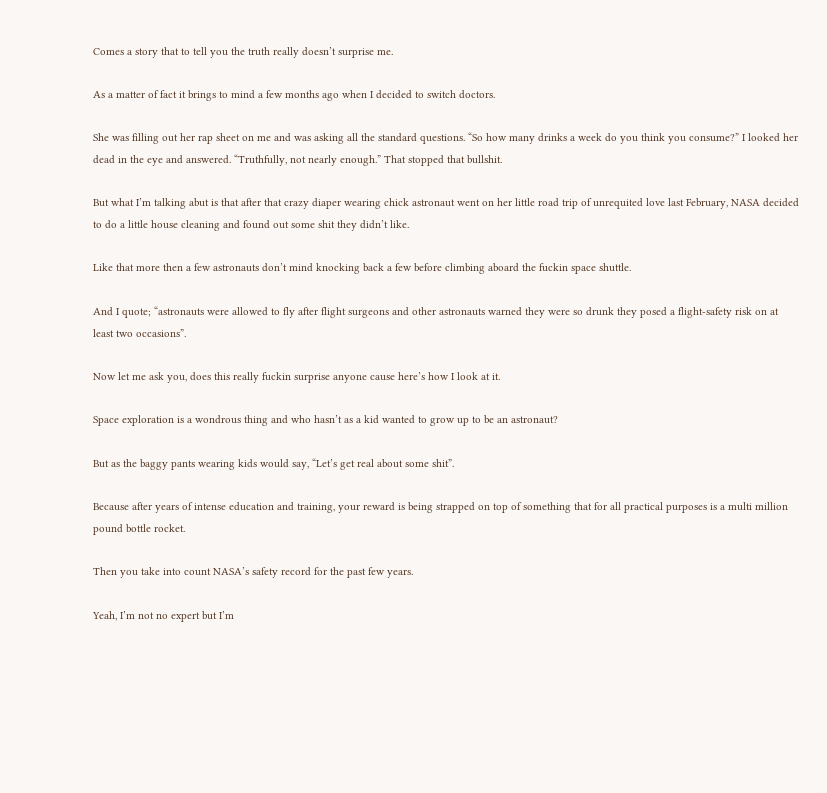Comes a story that to tell you the truth really doesn’t surprise me.

As a matter of fact it brings to mind a few months ago when I decided to switch doctors.

She was filling out her rap sheet on me and was asking all the standard questions. “So how many drinks a week do you think you consume?” I looked her dead in the eye and answered. “Truthfully, not nearly enough.” That stopped that bullshit.

But what I’m talking abut is that after that crazy diaper wearing chick astronaut went on her little road trip of unrequited love last February, NASA decided to do a little house cleaning and found out some shit they didn’t like.

Like that more then a few astronauts don’t mind knocking back a few before climbing aboard the fuckin space shuttle.

And I quote; “astronauts were allowed to fly after flight surgeons and other astronauts warned they were so drunk they posed a flight-safety risk on at least two occasions”.

Now let me ask you, does this really fuckin surprise anyone cause here’s how I look at it.

Space exploration is a wondrous thing and who hasn’t as a kid wanted to grow up to be an astronaut?

But as the baggy pants wearing kids would say, “Let’s get real about some shit”.

Because after years of intense education and training, your reward is being strapped on top of something that for all practical purposes is a multi million pound bottle rocket.

Then you take into count NASA’s safety record for the past few years.

Yeah, I’m not no expert but I’m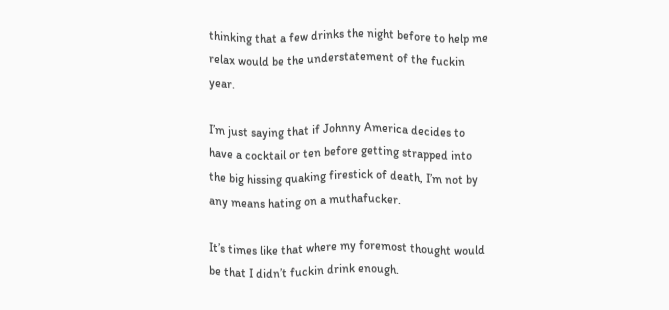thinking that a few drinks the night before to help me relax would be the understatement of the fuckin year.

I’m just saying that if Johnny America decides to have a cocktail or ten before getting strapped into the big hissing quaking firestick of death, I’m not by any means hating on a muthafucker.

It’s times like that where my foremost thought would be that I didn’t fuckin drink enough.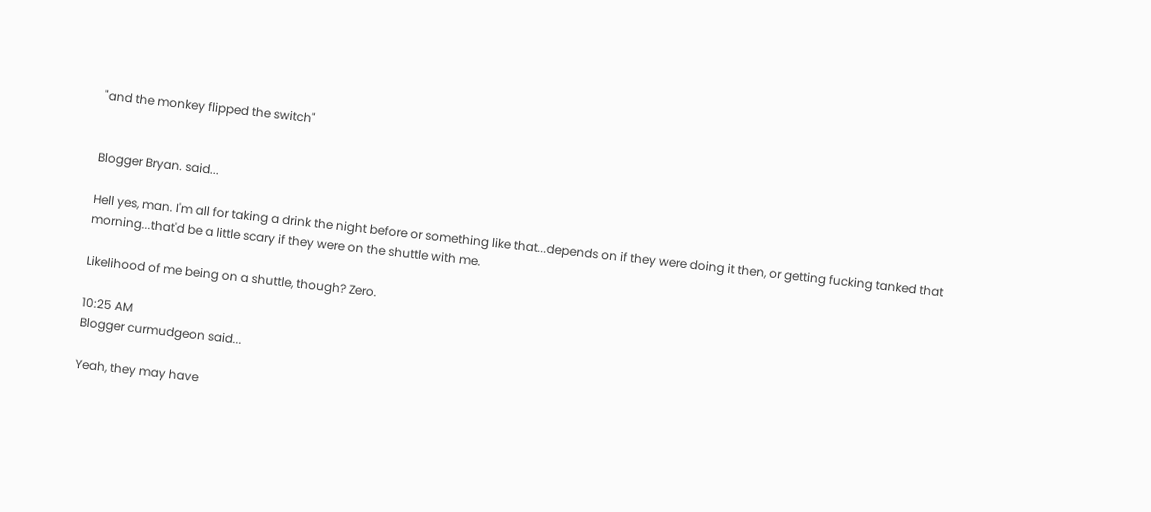"and the monkey flipped the switch"


Blogger Bryan. said...

Hell yes, man. I'm all for taking a drink the night before or something like that...depends on if they were doing it then, or getting fucking tanked that morning...that'd be a little scary if they were on the shuttle with me.

Likelihood of me being on a shuttle, though? Zero.

10:25 AM
Blogger curmudgeon said...

Yeah, they may have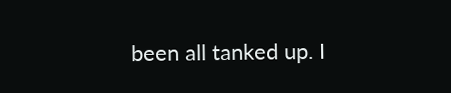been all tanked up. I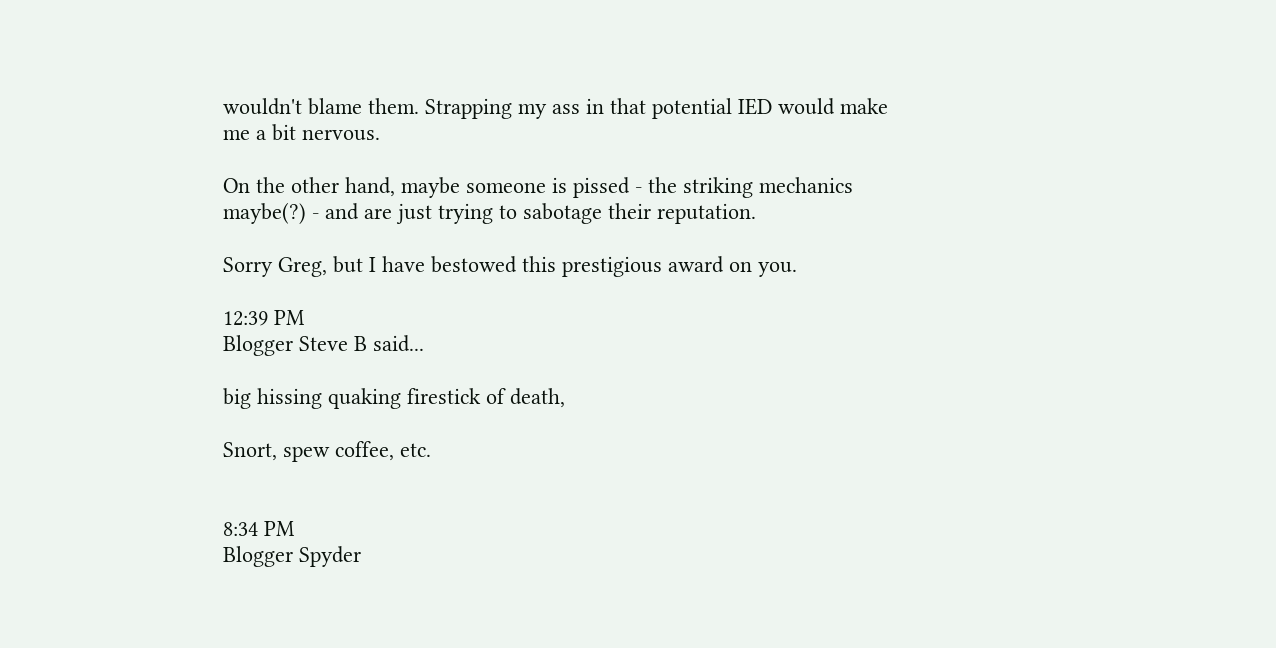wouldn't blame them. Strapping my ass in that potential IED would make me a bit nervous.

On the other hand, maybe someone is pissed - the striking mechanics maybe(?) - and are just trying to sabotage their reputation.

Sorry Greg, but I have bestowed this prestigious award on you.

12:39 PM
Blogger Steve B said...

big hissing quaking firestick of death,

Snort, spew coffee, etc.


8:34 PM
Blogger Spyder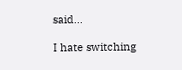said...

I hate switching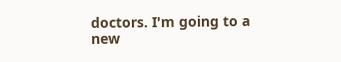doctors. I'm going to a new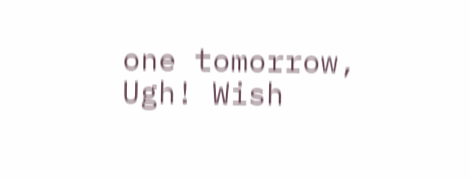one tomorrow, Ugh! Wish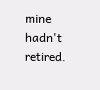mine hadn't retired.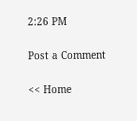2:26 PM

Post a Comment

<< Home